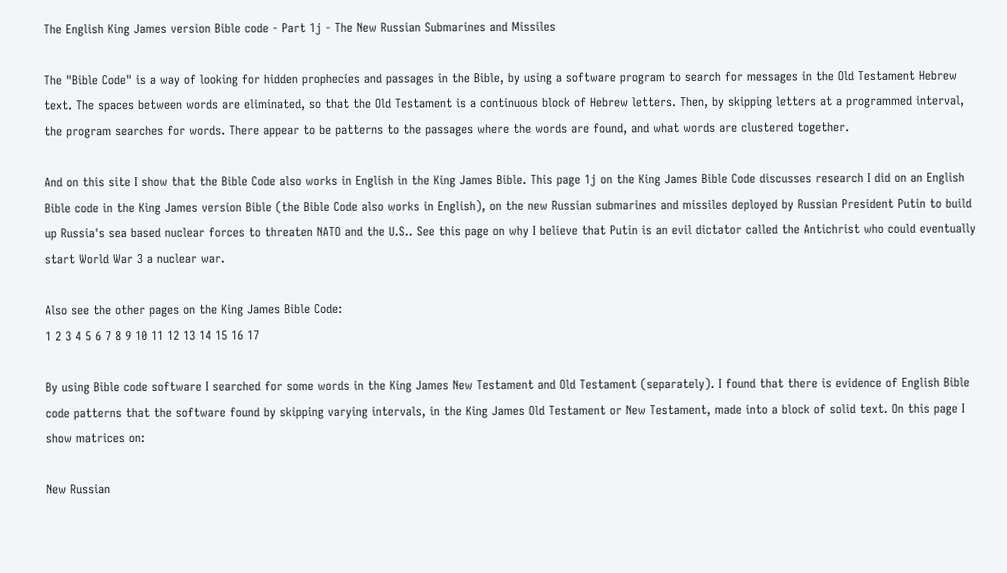The English King James version Bible code - Part 1j - The New Russian Submarines and Missiles

The "Bible Code" is a way of looking for hidden prophecies and passages in the Bible, by using a software program to search for messages in the Old Testament Hebrew text. The spaces between words are eliminated, so that the Old Testament is a continuous block of Hebrew letters. Then, by skipping letters at a programmed interval, the program searches for words. There appear to be patterns to the passages where the words are found, and what words are clustered together.

And on this site I show that the Bible Code also works in English in the King James Bible. This page 1j on the King James Bible Code discusses research I did on an English Bible code in the King James version Bible (the Bible Code also works in English), on the new Russian submarines and missiles deployed by Russian President Putin to build up Russia's sea based nuclear forces to threaten NATO and the U.S.. See this page on why I believe that Putin is an evil dictator called the Antichrist who could eventually start World War 3 a nuclear war.

Also see the other pages on the King James Bible Code:
1 2 3 4 5 6 7 8 9 10 11 12 13 14 15 16 17

By using Bible code software I searched for some words in the King James New Testament and Old Testament (separately). I found that there is evidence of English Bible code patterns that the software found by skipping varying intervals, in the King James Old Testament or New Testament, made into a block of solid text. On this page I show matrices on:

New Russian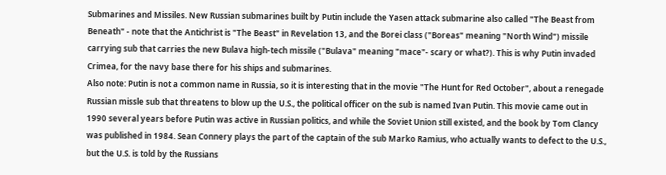Submarines and Missiles. New Russian submarines built by Putin include the Yasen attack submarine also called "The Beast from Beneath" - note that the Antichrist is "The Beast" in Revelation 13, and the Borei class ("Boreas" meaning "North Wind") missile carrying sub that carries the new Bulava high-tech missile ("Bulava" meaning "mace"- scary or what?). This is why Putin invaded Crimea, for the navy base there for his ships and submarines.
Also note: Putin is not a common name in Russia, so it is interesting that in the movie "The Hunt for Red October", about a renegade Russian missle sub that threatens to blow up the U.S., the political officer on the sub is named Ivan Putin. This movie came out in 1990 several years before Putin was active in Russian politics, and while the Soviet Union still existed, and the book by Tom Clancy was published in 1984. Sean Connery plays the part of the captain of the sub Marko Ramius, who actually wants to defect to the U.S., but the U.S. is told by the Russians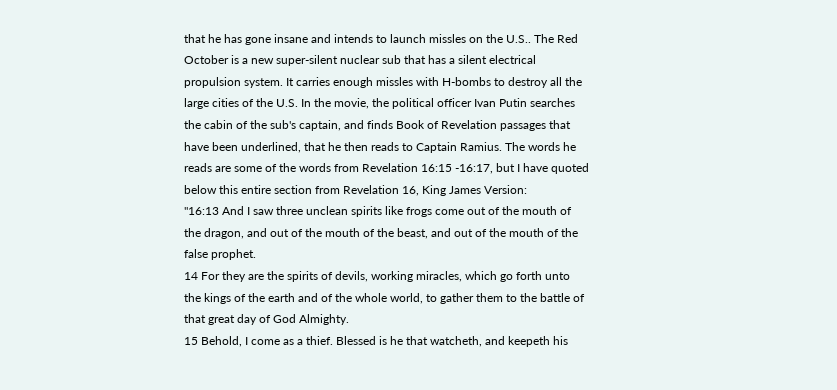that he has gone insane and intends to launch missles on the U.S.. The Red October is a new super-silent nuclear sub that has a silent electrical propulsion system. It carries enough missles with H-bombs to destroy all the large cities of the U.S. In the movie, the political officer Ivan Putin searches the cabin of the sub's captain, and finds Book of Revelation passages that have been underlined, that he then reads to Captain Ramius. The words he reads are some of the words from Revelation 16:15 -16:17, but I have quoted below this entire section from Revelation 16, King James Version:
"16:13 And I saw three unclean spirits like frogs come out of the mouth of the dragon, and out of the mouth of the beast, and out of the mouth of the false prophet.
14 For they are the spirits of devils, working miracles, which go forth unto the kings of the earth and of the whole world, to gather them to the battle of that great day of God Almighty.
15 Behold, I come as a thief. Blessed is he that watcheth, and keepeth his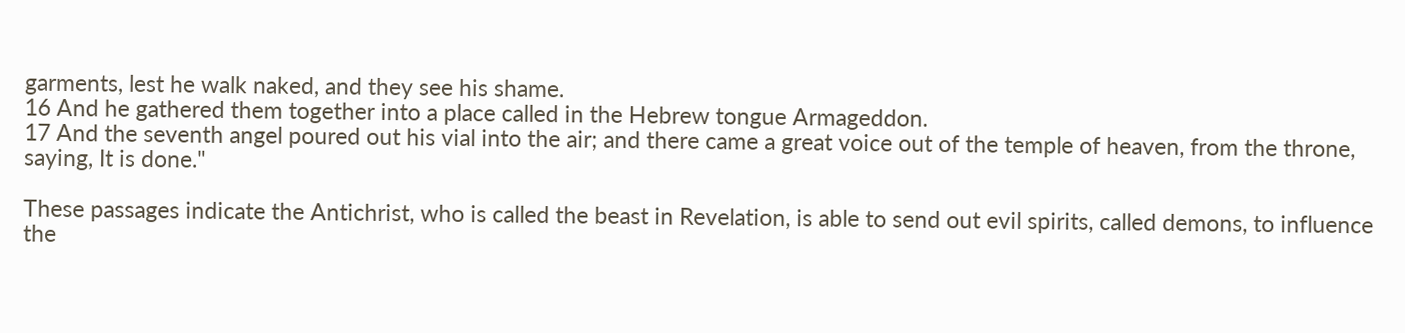garments, lest he walk naked, and they see his shame.
16 And he gathered them together into a place called in the Hebrew tongue Armageddon.
17 And the seventh angel poured out his vial into the air; and there came a great voice out of the temple of heaven, from the throne, saying, It is done."

These passages indicate the Antichrist, who is called the beast in Revelation, is able to send out evil spirits, called demons, to influence the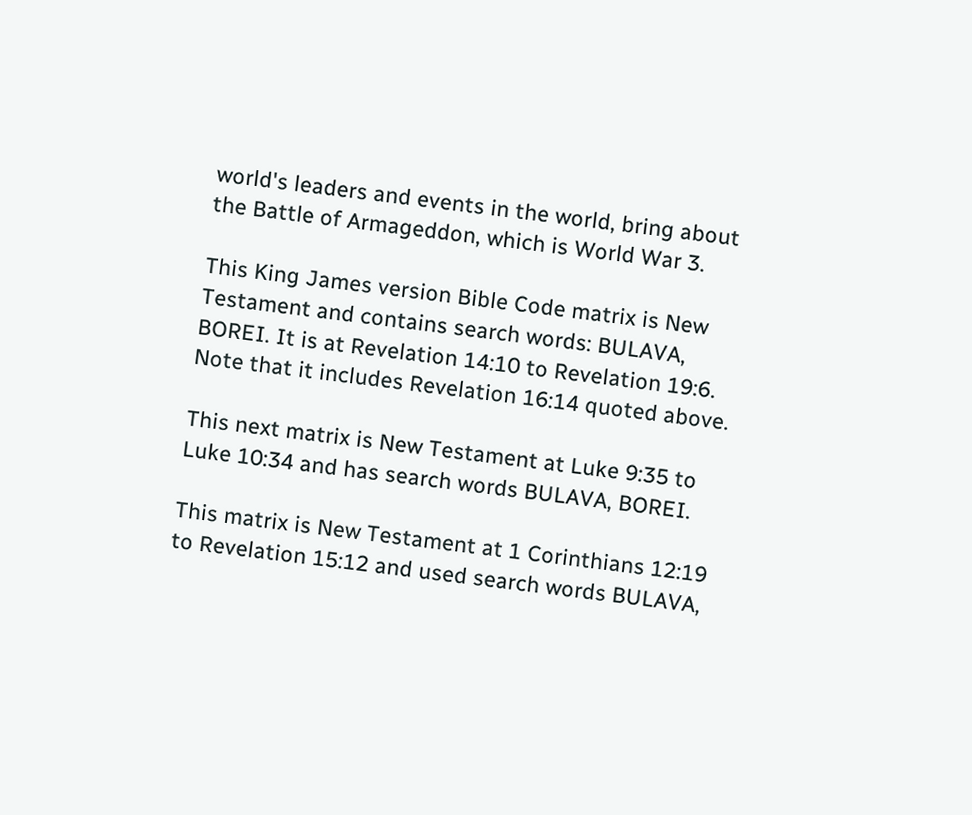world's leaders and events in the world, bring about the Battle of Armageddon, which is World War 3.

This King James version Bible Code matrix is New Testament and contains search words: BULAVA, BOREI. It is at Revelation 14:10 to Revelation 19:6. Note that it includes Revelation 16:14 quoted above.

This next matrix is New Testament at Luke 9:35 to Luke 10:34 and has search words BULAVA, BOREI.

This matrix is New Testament at 1 Corinthians 12:19 to Revelation 15:12 and used search words BULAVA,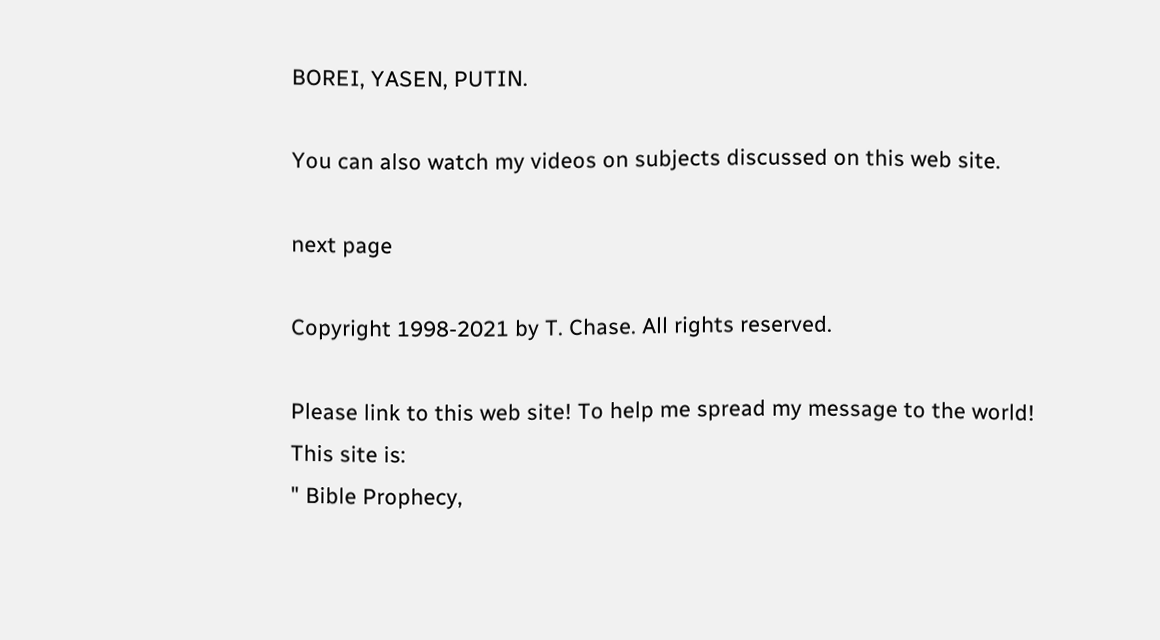BOREI, YASEN, PUTIN.

You can also watch my videos on subjects discussed on this web site.

next page

Copyright 1998-2021 by T. Chase. All rights reserved.

Please link to this web site! To help me spread my message to the world!
This site is:
" Bible Prophecy,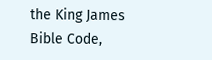the King James Bible Code,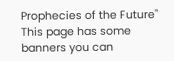Prophecies of the Future"
This page has some banners you can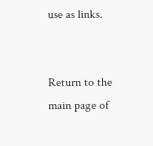use as links.


Return to the main page of